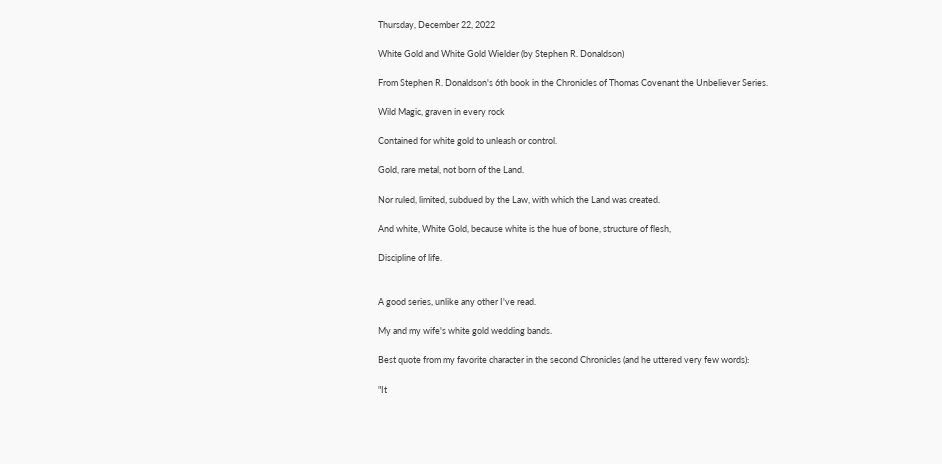Thursday, December 22, 2022

White Gold and White Gold Wielder (by Stephen R. Donaldson)

From Stephen R. Donaldson's 6th book in the Chronicles of Thomas Covenant the Unbeliever Series.

Wild Magic, graven in every rock

Contained for white gold to unleash or control.

Gold, rare metal, not born of the Land.

Nor ruled, limited, subdued by the Law, with which the Land was created.

And white, White Gold, because white is the hue of bone, structure of flesh,

Discipline of life.


A good series, unlike any other I've read.

My and my wife's white gold wedding bands.

Best quote from my favorite character in the second Chronicles (and he uttered very few words):

"It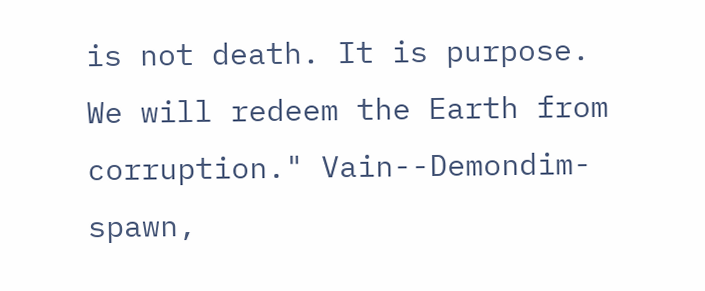is not death. It is purpose. We will redeem the Earth from corruption." Vain--Demondim-spawn,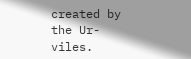created by the Ur-viles.